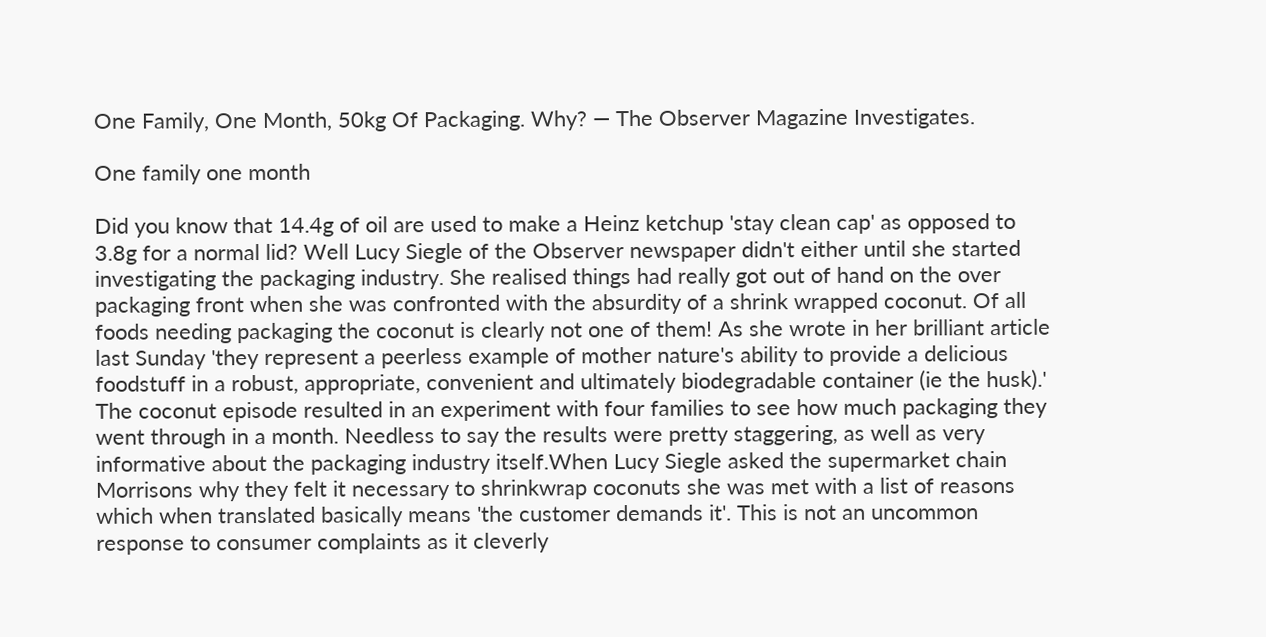One Family, One Month, 50kg Of Packaging. Why? — The Observer Magazine Investigates.

One family one month

Did you know that 14.4g of oil are used to make a Heinz ketchup 'stay clean cap' as opposed to 3.8g for a normal lid? Well Lucy Siegle of the Observer newspaper didn't either until she started investigating the packaging industry. She realised things had really got out of hand on the over packaging front when she was confronted with the absurdity of a shrink wrapped coconut. Of all foods needing packaging the coconut is clearly not one of them! As she wrote in her brilliant article last Sunday 'they represent a peerless example of mother nature's ability to provide a delicious foodstuff in a robust, appropriate, convenient and ultimately biodegradable container (ie the husk).' The coconut episode resulted in an experiment with four families to see how much packaging they went through in a month. Needless to say the results were pretty staggering, as well as very informative about the packaging industry itself.When Lucy Siegle asked the supermarket chain Morrisons why they felt it necessary to shrinkwrap coconuts she was met with a list of reasons which when translated basically means 'the customer demands it'. This is not an uncommon response to consumer complaints as it cleverly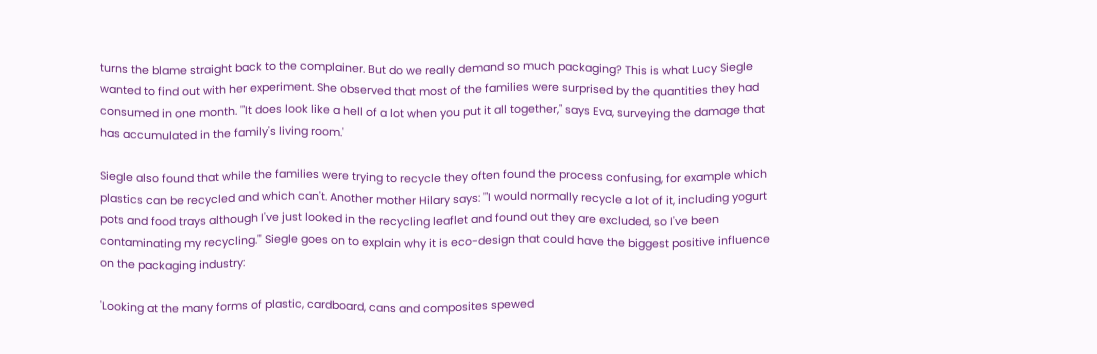turns the blame straight back to the complainer. But do we really demand so much packaging? This is what Lucy Siegle wanted to find out with her experiment. She observed that most of the families were surprised by the quantities they had consumed in one month. '"It does look like a hell of a lot when you put it all together," says Eva, surveying the damage that has accumulated in the family's living room.'

Siegle also found that while the families were trying to recycle they often found the process confusing, for example which plastics can be recycled and which can't. Another mother Hilary says: '"I would normally recycle a lot of it, including yogurt pots and food trays although I've just looked in the recycling leaflet and found out they are excluded, so I've been contaminating my recycling."' Siegle goes on to explain why it is eco-design that could have the biggest positive influence on the packaging industry:

'Looking at the many forms of plastic, cardboard, cans and composites spewed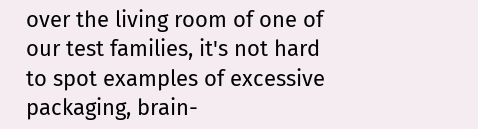over the living room of one of our test families, it's not hard to spot examples of excessive packaging, brain-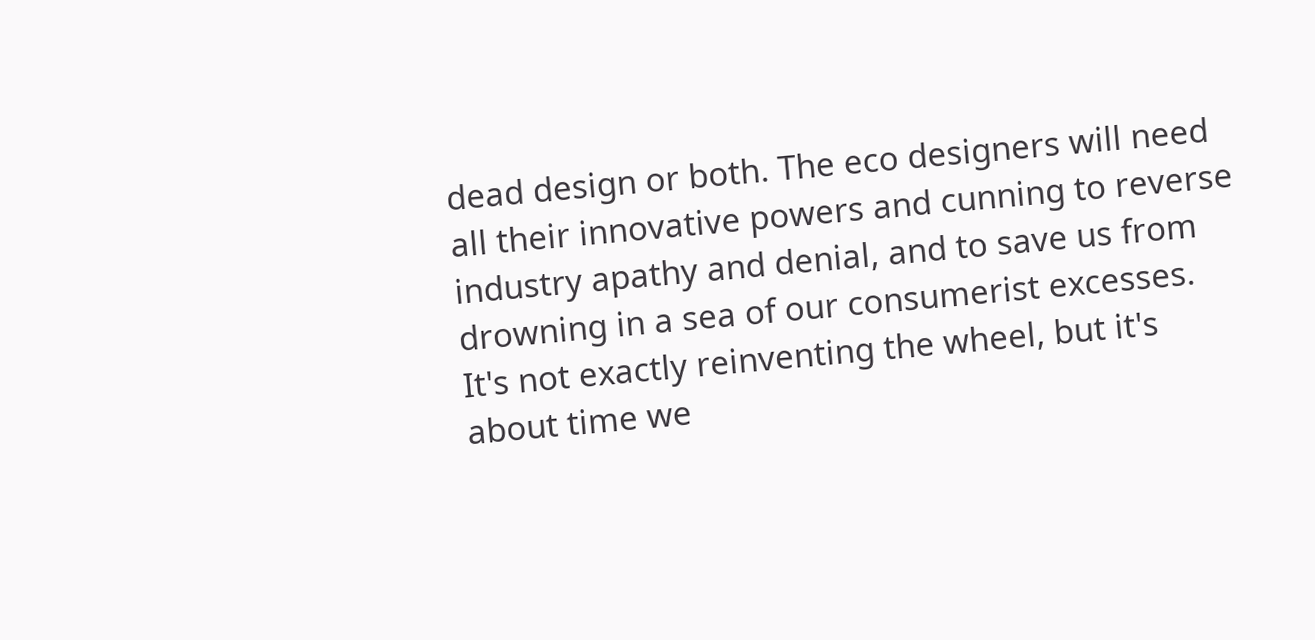dead design or both. The eco designers will need all their innovative powers and cunning to reverse industry apathy and denial, and to save us from drowning in a sea of our consumerist excesses. It's not exactly reinventing the wheel, but it's about time we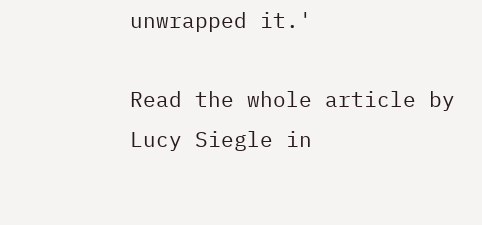unwrapped it.'

Read the whole article by Lucy Siegle in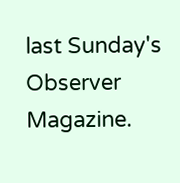last Sunday's Observer Magazine.